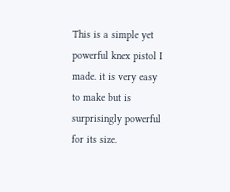This is a simple yet powerful knex pistol I made. it is very easy to make but is surprisingly powerful for its size.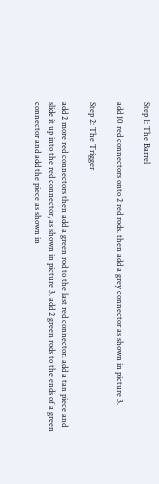Step 1: The Barrel

add 10 red connectors onto 2 red rods. then add a grey connector as shown in picture 3.

Step 2: The Trigger

add 2 more red connectors then add a green rod to the last red connector. add a tan piece and slide it up into the red connector, as shown in picture 3. add 2 green rods to the ends of a green connector and add the piece as shown in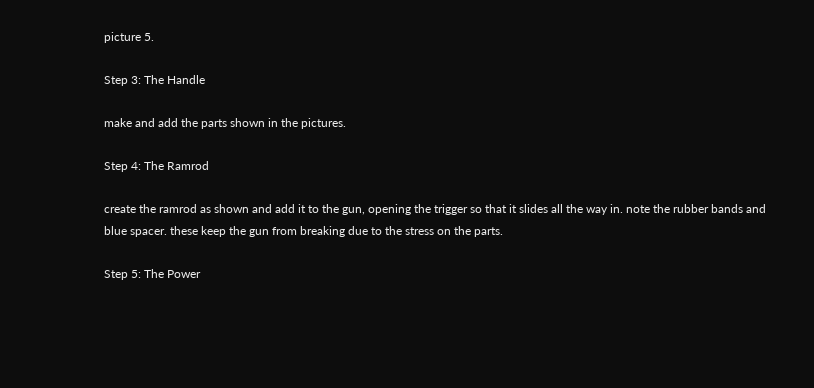picture 5.

Step 3: The Handle

make and add the parts shown in the pictures.

Step 4: The Ramrod

create the ramrod as shown and add it to the gun, opening the trigger so that it slides all the way in. note the rubber bands and blue spacer. these keep the gun from breaking due to the stress on the parts.

Step 5: The Power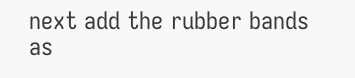next add the rubber bands as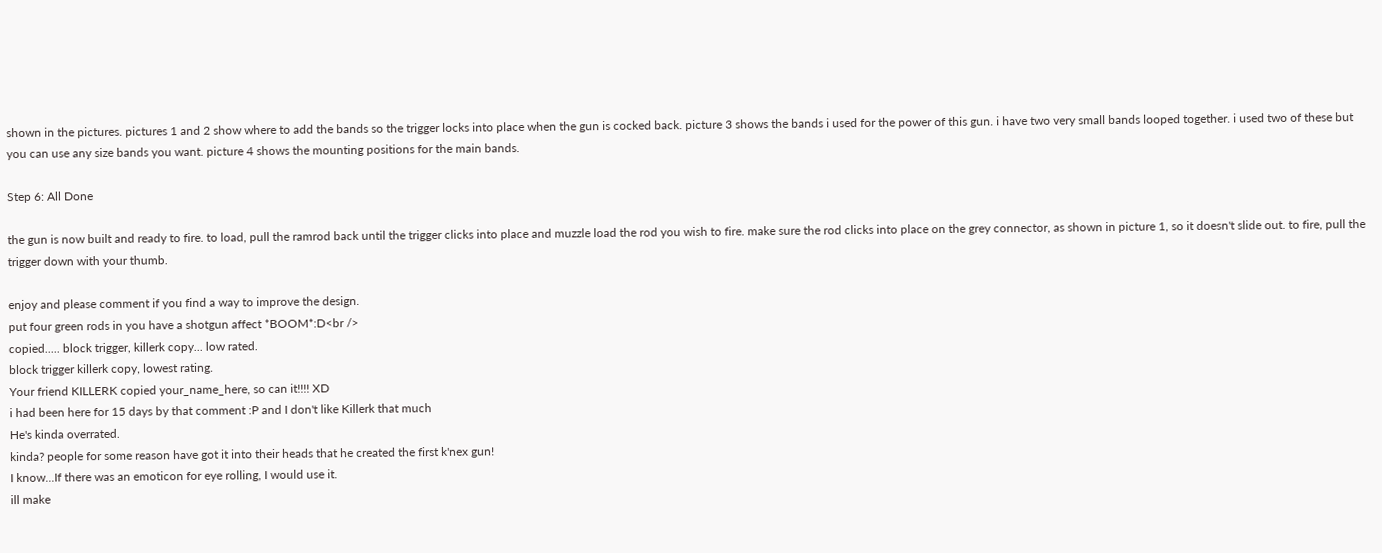shown in the pictures. pictures 1 and 2 show where to add the bands so the trigger locks into place when the gun is cocked back. picture 3 shows the bands i used for the power of this gun. i have two very small bands looped together. i used two of these but you can use any size bands you want. picture 4 shows the mounting positions for the main bands.

Step 6: All Done

the gun is now built and ready to fire. to load, pull the ramrod back until the trigger clicks into place and muzzle load the rod you wish to fire. make sure the rod clicks into place on the grey connector, as shown in picture 1, so it doesn't slide out. to fire, pull the trigger down with your thumb.

enjoy and please comment if you find a way to improve the design.
put four green rods in you have a shotgun affect *BOOM*:D<br />
copied..... block trigger, killerk copy... low rated.
block trigger killerk copy, lowest rating.
Your friend KILLERK copied your_name_here, so can it!!!! XD
i had been here for 15 days by that comment :P and I don't like Killerk that much
He's kinda overrated.
kinda? people for some reason have got it into their heads that he created the first k'nex gun!
I know...If there was an emoticon for eye rolling, I would use it.
ill make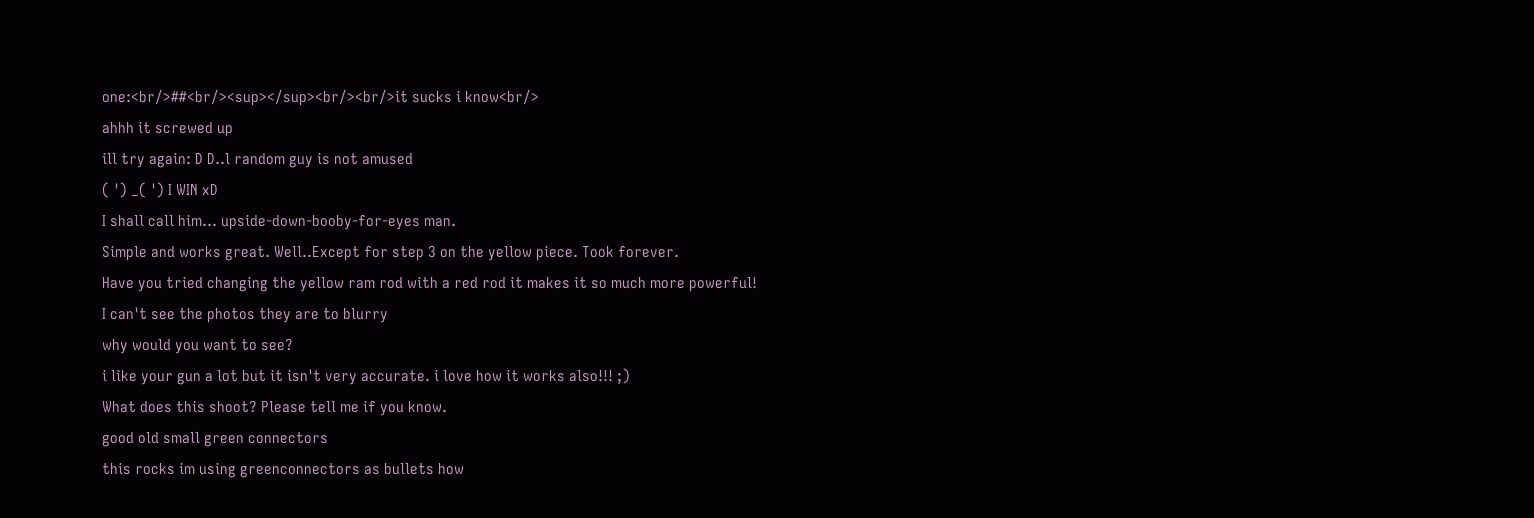one:<br/>##<br/><sup></sup><br/><br/>it sucks i know<br/>
ahhh it screwed up
ill try again: D D..l random guy is not amused
( ') _( ') I WIN xD
I shall call him... upside-down-booby-for-eyes man.
Simple and works great. Well..Except for step 3 on the yellow piece. Took forever.
Have you tried changing the yellow ram rod with a red rod it makes it so much more powerful!
I can't see the photos they are to blurry
why would you want to see?
i like your gun a lot but it isn't very accurate. i love how it works also!!! ;)
What does this shoot? Please tell me if you know.
good old small green connectors
this rocks im using greenconnectors as bullets how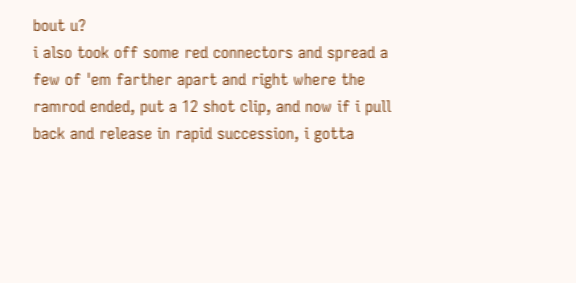bout u?
i also took off some red connectors and spread a few of 'em farther apart and right where the ramrod ended, put a 12 shot clip, and now if i pull back and release in rapid succession, i gotta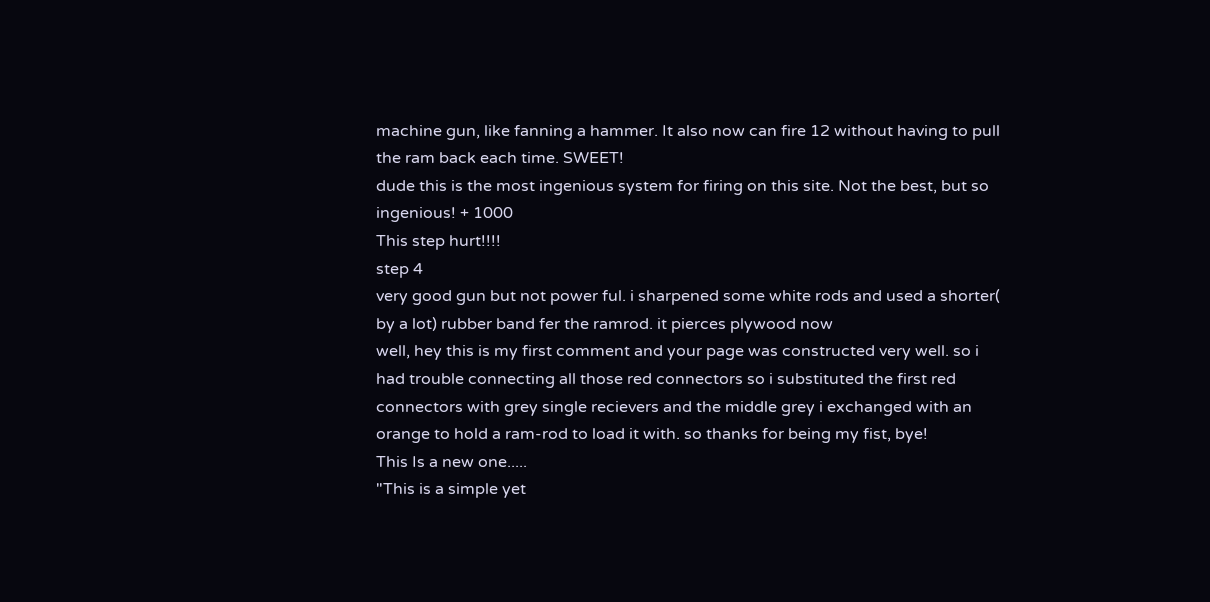machine gun, like fanning a hammer. It also now can fire 12 without having to pull the ram back each time. SWEET!
dude this is the most ingenious system for firing on this site. Not the best, but so ingenious! + 1000
This step hurt!!!!
step 4
very good gun but not power ful. i sharpened some white rods and used a shorter( by a lot) rubber band fer the ramrod. it pierces plywood now
well, hey this is my first comment and your page was constructed very well. so i had trouble connecting all those red connectors so i substituted the first red connectors with grey single recievers and the middle grey i exchanged with an orange to hold a ram-rod to load it with. so thanks for being my fist, bye!
This Is a new one.....
"This is a simple yet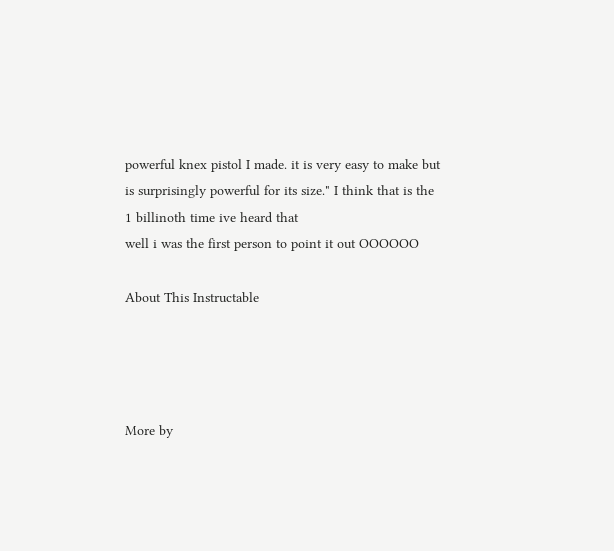powerful knex pistol I made. it is very easy to make but is surprisingly powerful for its size." I think that is the 1 billinoth time ive heard that
well i was the first person to point it out OOOOOO

About This Instructable




More by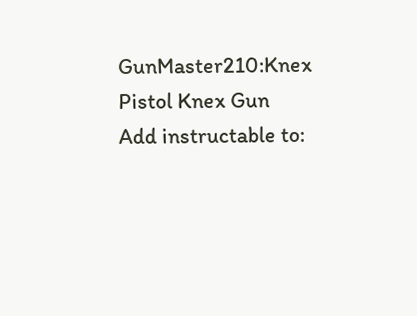GunMaster210:Knex Pistol Knex Gun
Add instructable to: